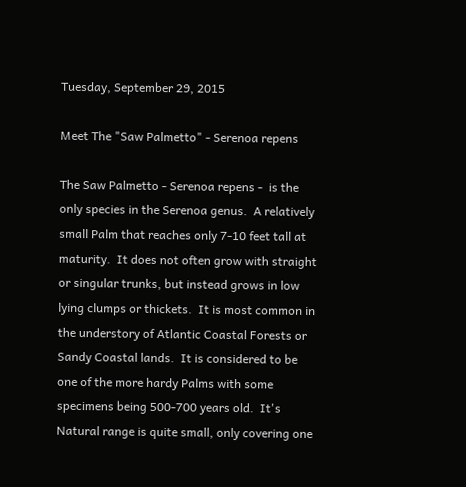Tuesday, September 29, 2015

Meet The "Saw Palmetto" - Serenoa repens

The Saw Palmetto - Serenoa repens -  is the only species in the Serenoa genus.  A relatively small Palm that reaches only 7-10 feet tall at maturity.  It does not often grow with straight or singular trunks, but instead grows in low lying clumps or thickets.  It is most common in the understory of Atlantic Coastal Forests or Sandy Coastal lands.  It is considered to be one of the more hardy Palms with some specimens being 500-700 years old.  It's Natural range is quite small, only covering one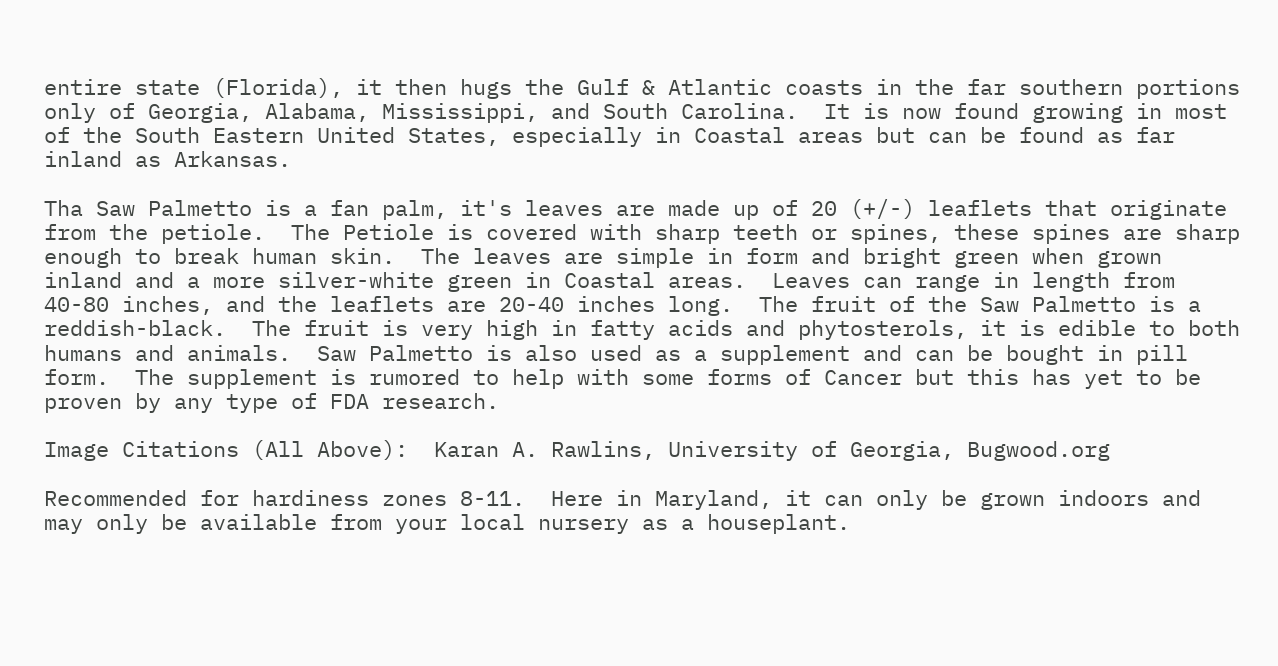entire state (Florida), it then hugs the Gulf & Atlantic coasts in the far southern portions only of Georgia, Alabama, Mississippi, and South Carolina.  It is now found growing in most of the South Eastern United States, especially in Coastal areas but can be found as far inland as Arkansas.

Tha Saw Palmetto is a fan palm, it's leaves are made up of 20 (+/-) leaflets that originate from the petiole.  The Petiole is covered with sharp teeth or spines, these spines are sharp enough to break human skin.  The leaves are simple in form and bright green when grown inland and a more silver-white green in Coastal areas.  Leaves can range in length from 40-80 inches, and the leaflets are 20-40 inches long.  The fruit of the Saw Palmetto is a reddish-black.  The fruit is very high in fatty acids and phytosterols, it is edible to both humans and animals.  Saw Palmetto is also used as a supplement and can be bought in pill form.  The supplement is rumored to help with some forms of Cancer but this has yet to be proven by any type of FDA research.

Image Citations (All Above):  Karan A. Rawlins, University of Georgia, Bugwood.org

Recommended for hardiness zones 8-11.  Here in Maryland, it can only be grown indoors and may only be available from your local nursery as a houseplant.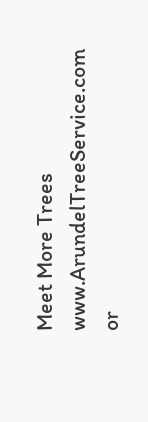Meet More Trees  www.ArundelTreeService.com  or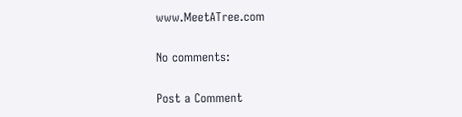www.MeetATree.com

No comments:

Post a Comment